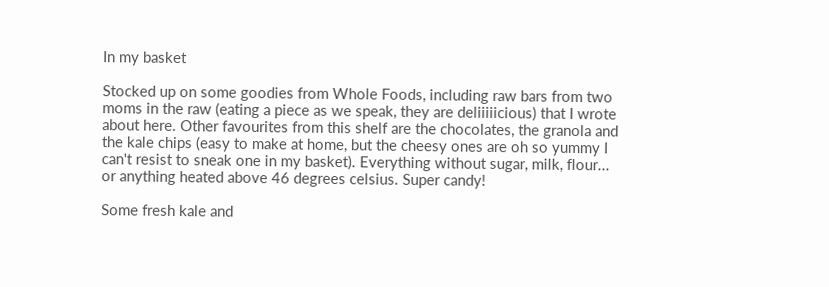In my basket

Stocked up on some goodies from Whole Foods, including raw bars from two moms in the raw (eating a piece as we speak, they are deliiiiicious) that I wrote about here. Other favourites from this shelf are the chocolates, the granola and the kale chips (easy to make at home, but the cheesy ones are oh so yummy I can't resist to sneak one in my basket). Everything without sugar, milk, flour... or anything heated above 46 degrees celsius. Super candy!

Some fresh kale and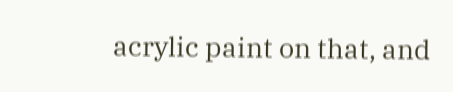acrylic paint on that, and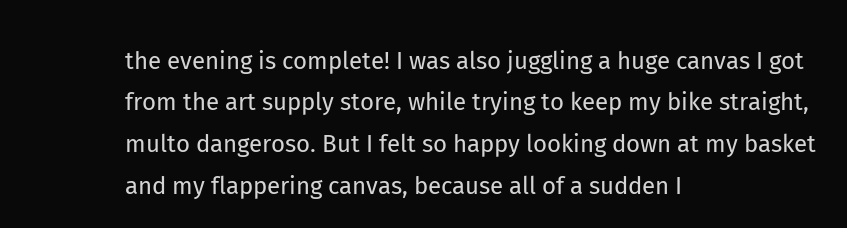the evening is complete! I was also juggling a huge canvas I got from the art supply store, while trying to keep my bike straight, multo dangeroso. But I felt so happy looking down at my basket and my flappering canvas, because all of a sudden I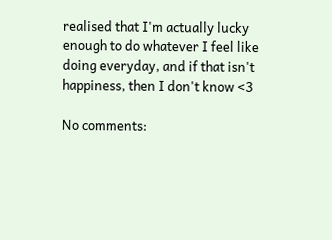realised that I'm actually lucky enough to do whatever I feel like doing everyday, and if that isn't happiness, then I don't know <3

No comments: